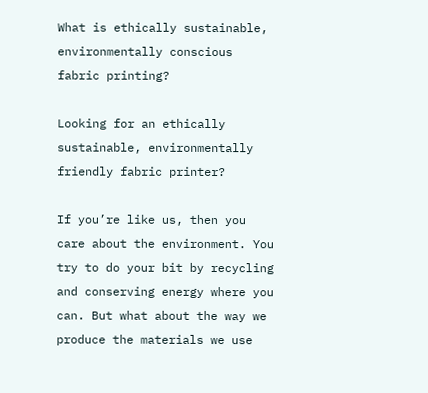What is ethically sustainable, environmentally conscious fabric printing?

Looking for an ethically sustainable, environmentally friendly fabric printer?

If you’re like us, then you care about the environment. You try to do your bit by recycling and conserving energy where you can. But what about the way we produce the materials we use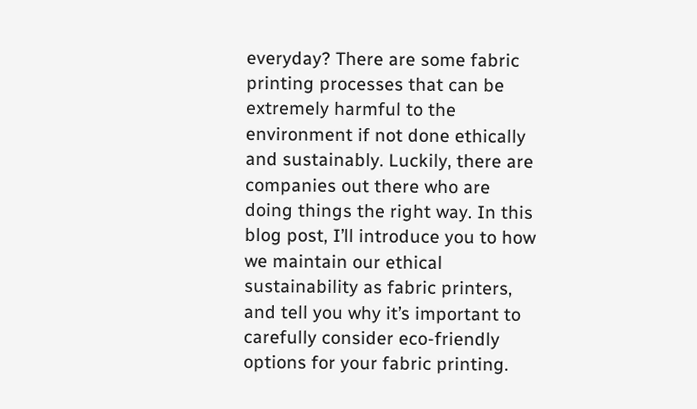everyday? There are some fabric printing processes that can be extremely harmful to the environment if not done ethically and sustainably. Luckily, there are companies out there who are doing things the right way. In this blog post, I’ll introduce you to how we maintain our ethical sustainability as fabric printers, and tell you why it’s important to carefully consider eco-friendly options for your fabric printing.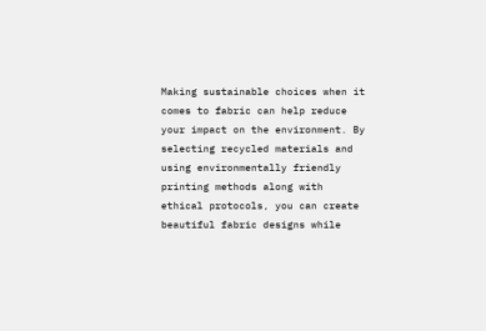Making sustainable choices when it comes to fabric can help reduce your impact on the environment. By selecting recycled materials and using environmentally friendly printing methods along with ethical protocols, you can create beautiful fabric designs while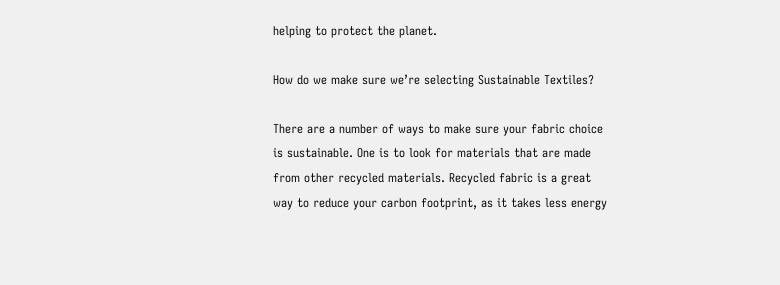helping to protect the planet.

How do we make sure we’re selecting Sustainable Textiles?

There are a number of ways to make sure your fabric choice is sustainable. One is to look for materials that are made from other recycled materials. Recycled fabric is a great way to reduce your carbon footprint, as it takes less energy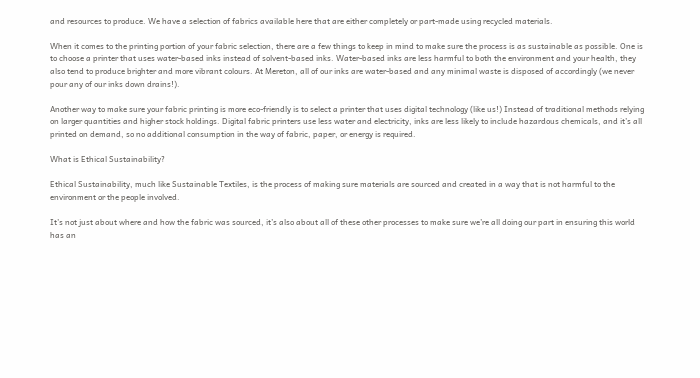and resources to produce. We have a selection of fabrics available here that are either completely or part-made using recycled materials.

When it comes to the printing portion of your fabric selection, there are a few things to keep in mind to make sure the process is as sustainable as possible. One is to choose a printer that uses water-based inks instead of solvent-based inks. Water-based inks are less harmful to both the environment and your health, they also tend to produce brighter and more vibrant colours. At Mereton, all of our inks are water-based and any minimal waste is disposed of accordingly (we never pour any of our inks down drains!).

Another way to make sure your fabric printing is more eco-friendly is to select a printer that uses digital technology (like us!) Instead of traditional methods relying on larger quantities and higher stock holdings. Digital fabric printers use less water and electricity, inks are less likely to include hazardous chemicals, and it’s all printed on demand, so no additional consumption in the way of fabric, paper, or energy is required.

What is Ethical Sustainability?

Ethical Sustainability, much like Sustainable Textiles, is the process of making sure materials are sourced and created in a way that is not harmful to the environment or the people involved.

It’s not just about where and how the fabric was sourced, it’s also about all of these other processes to make sure we’re all doing our part in ensuring this world has an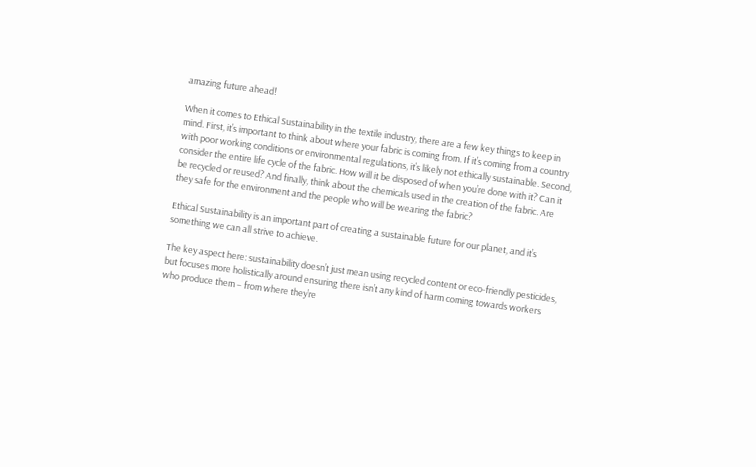amazing future ahead!

When it comes to Ethical Sustainability in the textile industry, there are a few key things to keep in mind. First, it’s important to think about where your fabric is coming from. If it’s coming from a country with poor working conditions or environmental regulations, it’s likely not ethically sustainable. Second, consider the entire life cycle of the fabric. How will it be disposed of when you’re done with it? Can it be recycled or reused? And finally, think about the chemicals used in the creation of the fabric. Are they safe for the environment and the people who will be wearing the fabric?

Ethical Sustainability is an important part of creating a sustainable future for our planet, and it’s something we can all strive to achieve.

The key aspect here: sustainability doesn’t just mean using recycled content or eco-friendly pesticides, but focuses more holistically around ensuring there isn’t any kind of harm coming towards workers who produce them – from where they’re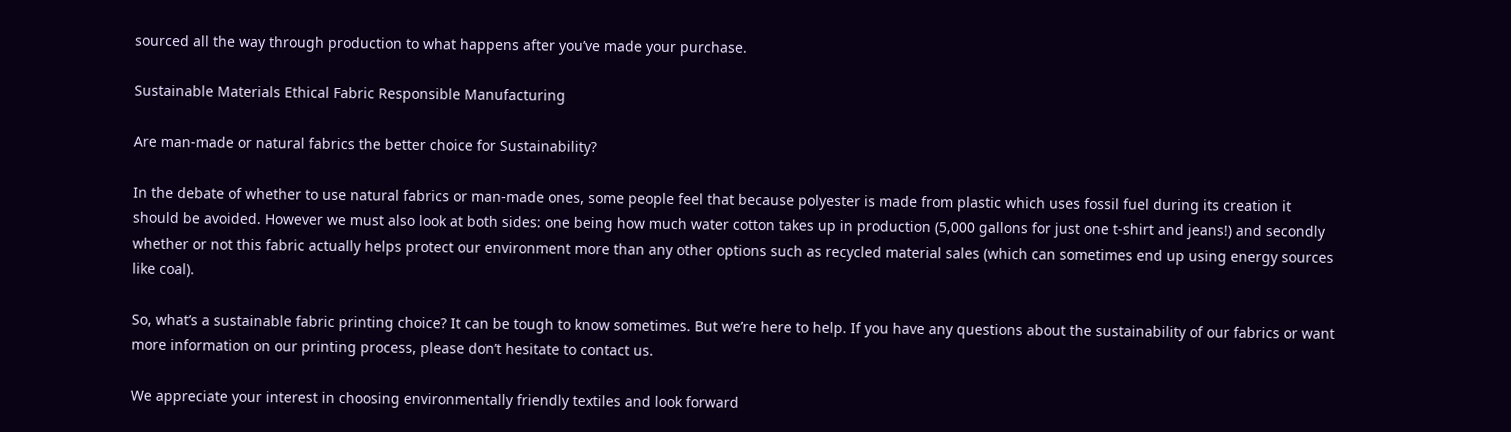sourced all the way through production to what happens after you’ve made your purchase.

Sustainable Materials Ethical Fabric Responsible Manufacturing

Are man-made or natural fabrics the better choice for Sustainability?

In the debate of whether to use natural fabrics or man-made ones, some people feel that because polyester is made from plastic which uses fossil fuel during its creation it should be avoided. However we must also look at both sides: one being how much water cotton takes up in production (5,000 gallons for just one t-shirt and jeans!) and secondly whether or not this fabric actually helps protect our environment more than any other options such as recycled material sales (which can sometimes end up using energy sources like coal).

So, what’s a sustainable fabric printing choice? It can be tough to know sometimes. But we’re here to help. If you have any questions about the sustainability of our fabrics or want more information on our printing process, please don’t hesitate to contact us.

We appreciate your interest in choosing environmentally friendly textiles and look forward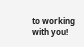to working with you!